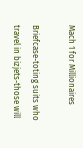Mach 1 for Millionaires

Briefcase-toting suits who travel in bizjets-those will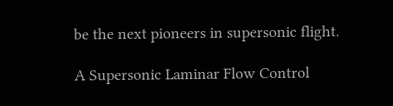be the next pioneers in supersonic flight.

A Supersonic Laminar Flow Control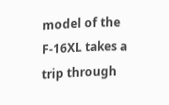model of the F-16XL takes a trip through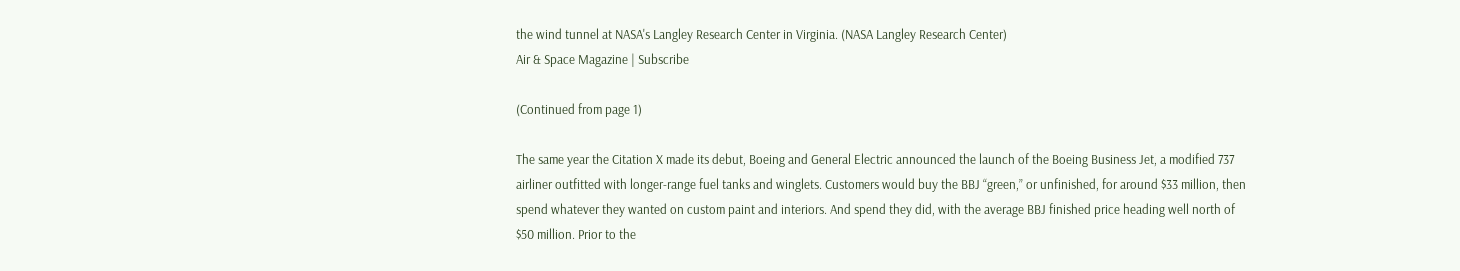the wind tunnel at NASA's Langley Research Center in Virginia. (NASA Langley Research Center)
Air & Space Magazine | Subscribe

(Continued from page 1)

The same year the Citation X made its debut, Boeing and General Electric announced the launch of the Boeing Business Jet, a modified 737 airliner outfitted with longer-range fuel tanks and winglets. Customers would buy the BBJ “green,” or unfinished, for around $33 million, then spend whatever they wanted on custom paint and interiors. And spend they did, with the average BBJ finished price heading well north of $50 million. Prior to the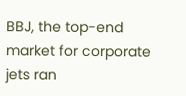BBJ, the top-end market for corporate jets ran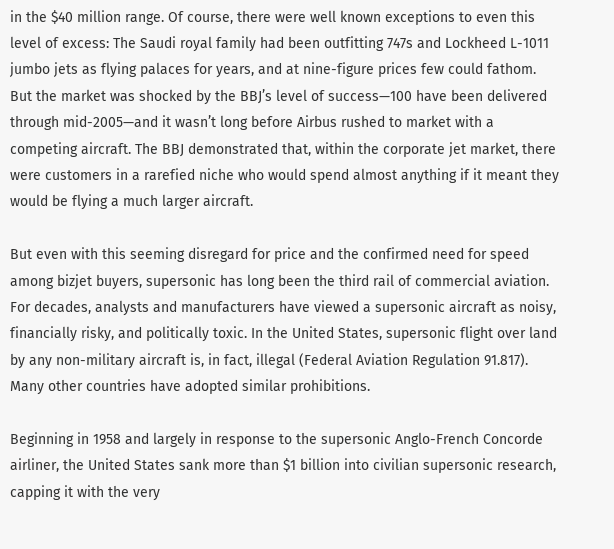in the $40 million range. Of course, there were well known exceptions to even this level of excess: The Saudi royal family had been outfitting 747s and Lockheed L-1011 jumbo jets as flying palaces for years, and at nine-figure prices few could fathom. But the market was shocked by the BBJ’s level of success—100 have been delivered through mid-2005—and it wasn’t long before Airbus rushed to market with a competing aircraft. The BBJ demonstrated that, within the corporate jet market, there were customers in a rarefied niche who would spend almost anything if it meant they would be flying a much larger aircraft.

But even with this seeming disregard for price and the confirmed need for speed among bizjet buyers, supersonic has long been the third rail of commercial aviation. For decades, analysts and manufacturers have viewed a supersonic aircraft as noisy, financially risky, and politically toxic. In the United States, supersonic flight over land by any non-military aircraft is, in fact, illegal (Federal Aviation Regulation 91.817). Many other countries have adopted similar prohibitions.

Beginning in 1958 and largely in response to the supersonic Anglo-French Concorde airliner, the United States sank more than $1 billion into civilian supersonic research, capping it with the very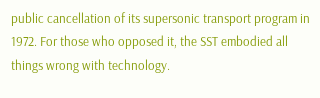public cancellation of its supersonic transport program in 1972. For those who opposed it, the SST embodied all things wrong with technology.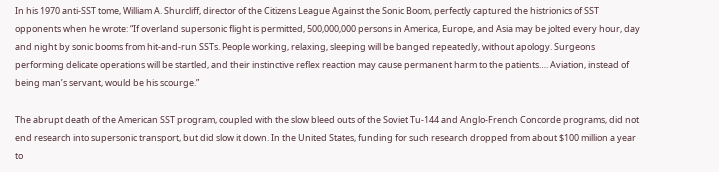In his 1970 anti-SST tome, William A. Shurcliff, director of the Citizens League Against the Sonic Boom, perfectly captured the histrionics of SST opponents when he wrote: “If overland supersonic flight is permitted, 500,000,000 persons in America, Europe, and Asia may be jolted every hour, day and night by sonic booms from hit-and-run SSTs. People working, relaxing, sleeping will be banged repeatedly, without apology. Surgeons performing delicate operations will be startled, and their instinctive reflex reaction may cause permanent harm to the patients…. Aviation, instead of being man’s servant, would be his scourge.”

The abrupt death of the American SST program, coupled with the slow bleed outs of the Soviet Tu-144 and Anglo-French Concorde programs, did not end research into supersonic transport, but did slow it down. In the United States, funding for such research dropped from about $100 million a year to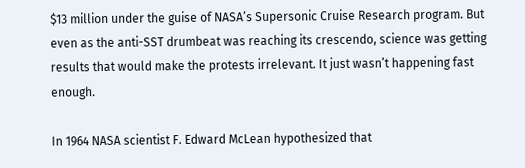$13 million under the guise of NASA’s Supersonic Cruise Research program. But even as the anti-SST drumbeat was reaching its crescendo, science was getting results that would make the protests irrelevant. It just wasn’t happening fast enough.

In 1964 NASA scientist F. Edward McLean hypothesized that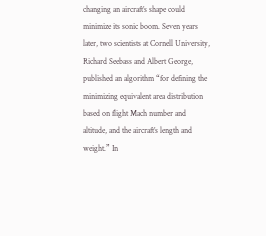changing an aircraft’s shape could minimize its sonic boom. Seven years later, two scientists at Cornell University, Richard Seebass and Albert George, published an algorithm “for defining the minimizing equivalent area distribution based on flight Mach number and altitude, and the aircraft’s length and weight.” In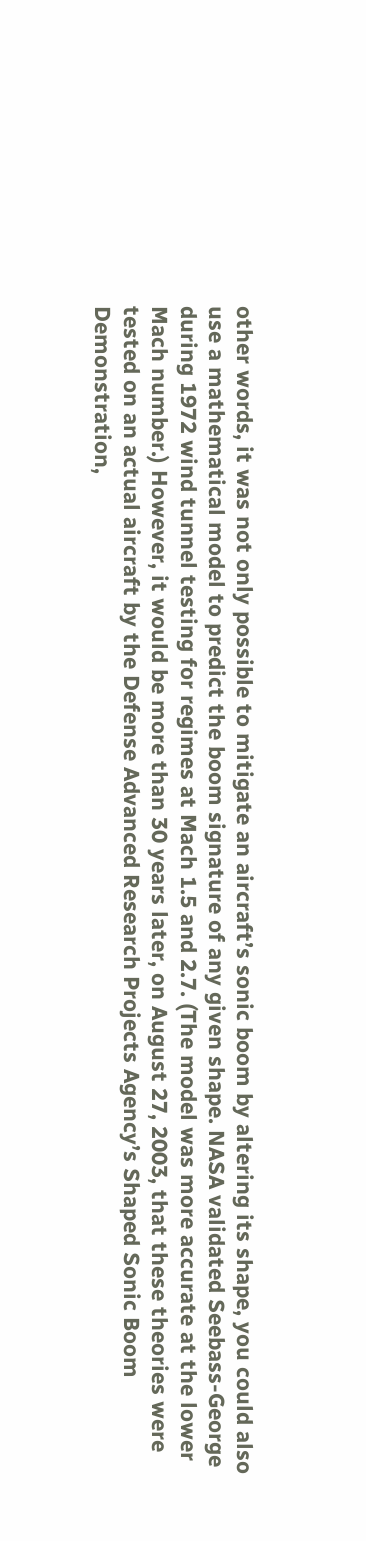other words, it was not only possible to mitigate an aircraft’s sonic boom by altering its shape, you could also use a mathematical model to predict the boom signature of any given shape. NASA validated Seebass-George during 1972 wind tunnel testing for regimes at Mach 1.5 and 2.7. (The model was more accurate at the lower Mach number.) However, it would be more than 30 years later, on August 27, 2003, that these theories were tested on an actual aircraft by the Defense Advanced Research Projects Agency’s Shaped Sonic Boom Demonstration,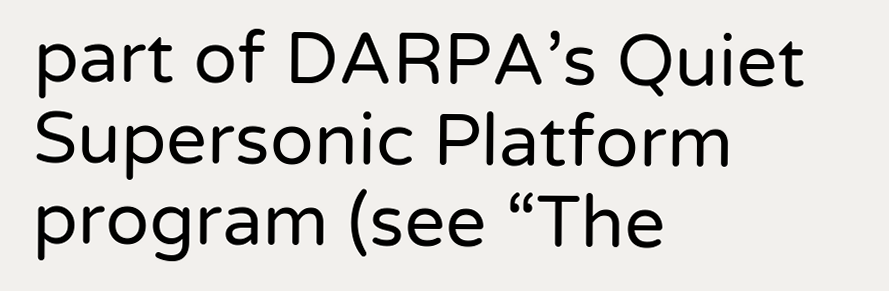part of DARPA’s Quiet Supersonic Platform program (see “The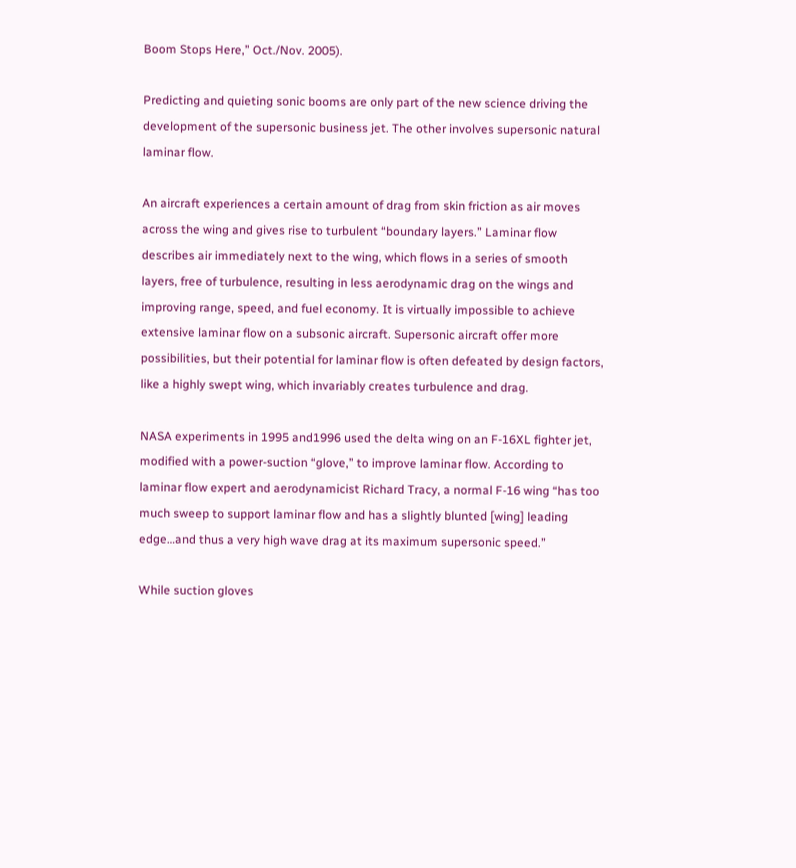Boom Stops Here,” Oct./Nov. 2005).

Predicting and quieting sonic booms are only part of the new science driving the development of the supersonic business jet. The other involves supersonic natural laminar flow.

An aircraft experiences a certain amount of drag from skin friction as air moves across the wing and gives rise to turbulent “boundary layers.” Laminar flow describes air immediately next to the wing, which flows in a series of smooth layers, free of turbulence, resulting in less aerodynamic drag on the wings and improving range, speed, and fuel economy. It is virtually impossible to achieve extensive laminar flow on a subsonic aircraft. Supersonic aircraft offer more possibilities, but their potential for laminar flow is often defeated by design factors, like a highly swept wing, which invariably creates turbulence and drag.

NASA experiments in 1995 and1996 used the delta wing on an F-16XL fighter jet, modified with a power-suction “glove,” to improve laminar flow. According to laminar flow expert and aerodynamicist Richard Tracy, a normal F-16 wing “has too much sweep to support laminar flow and has a slightly blunted [wing] leading edge…and thus a very high wave drag at its maximum supersonic speed.”

While suction gloves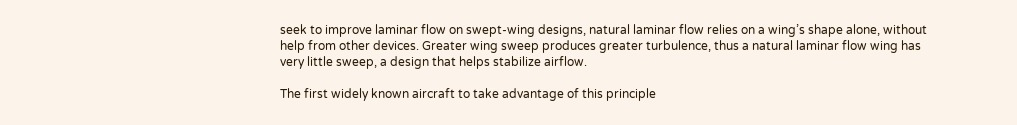seek to improve laminar flow on swept-wing designs, natural laminar flow relies on a wing’s shape alone, without help from other devices. Greater wing sweep produces greater turbulence, thus a natural laminar flow wing has very little sweep, a design that helps stabilize airflow.

The first widely known aircraft to take advantage of this principle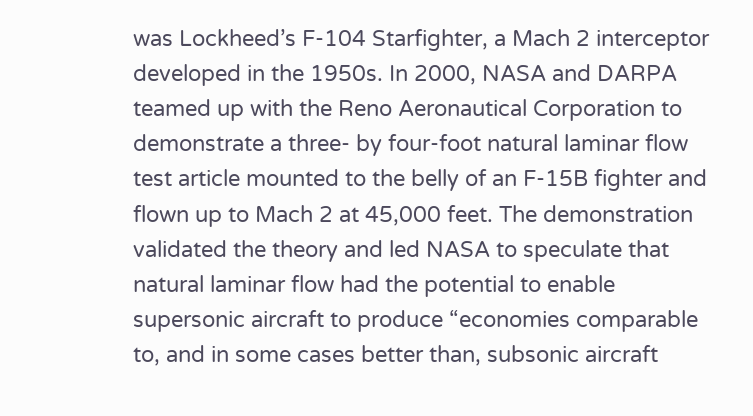was Lockheed’s F-104 Starfighter, a Mach 2 interceptor developed in the 1950s. In 2000, NASA and DARPA teamed up with the Reno Aeronautical Corporation to demonstrate a three- by four-foot natural laminar flow test article mounted to the belly of an F-15B fighter and flown up to Mach 2 at 45,000 feet. The demonstration validated the theory and led NASA to speculate that natural laminar flow had the potential to enable supersonic aircraft to produce “economies comparable to, and in some cases better than, subsonic aircraft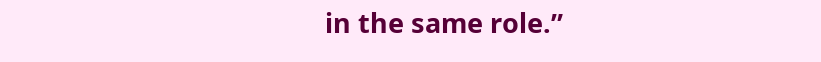in the same role.”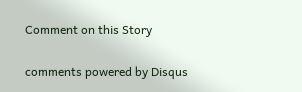Comment on this Story

comments powered by Disqus